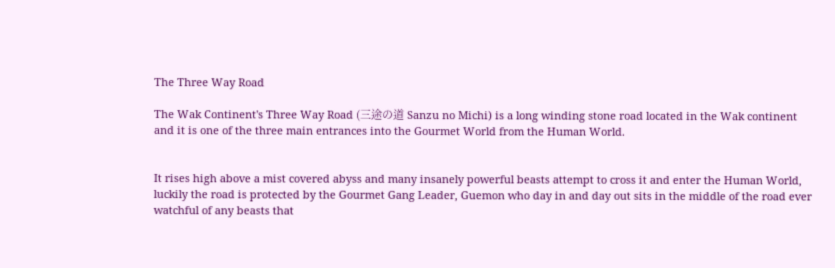The Three Way Road

The Wak Continent's Three Way Road (三途の道 Sanzu no Michi) is a long winding stone road located in the Wak continent and it is one of the three main entrances into the Gourmet World from the Human World.


It rises high above a mist covered abyss and many insanely powerful beasts attempt to cross it and enter the Human World, luckily the road is protected by the Gourmet Gang Leader, Guemon who day in and day out sits in the middle of the road ever watchful of any beasts that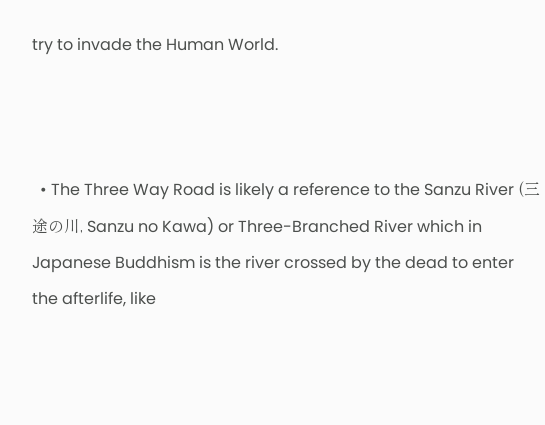try to invade the Human World.



  • The Three Way Road is likely a reference to the Sanzu River (三途の川, Sanzu no Kawa) or Three-Branched River which in Japanese Buddhism is the river crossed by the dead to enter the afterlife, like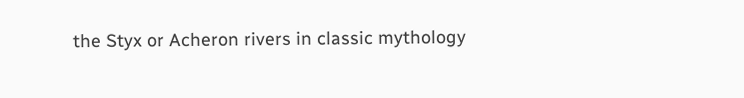the Styx or Acheron rivers in classic mythology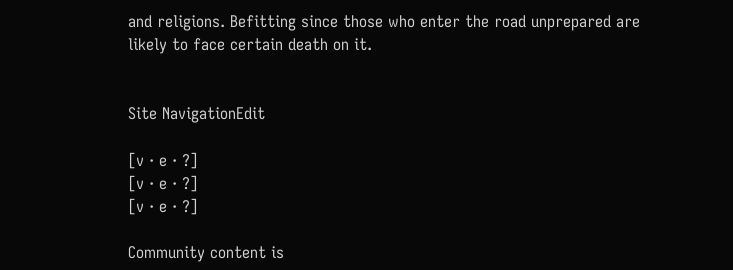and religions. Befitting since those who enter the road unprepared are likely to face certain death on it.


Site NavigationEdit

[v · e · ?]
[v · e · ?]
[v · e · ?]

Community content is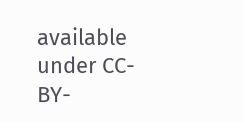available under CC-BY-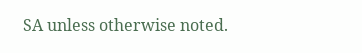SA unless otherwise noted.